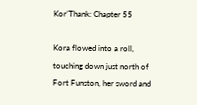Kor’Thank: Chapter 55

Kora flowed into a roll, touching down just north of Fort Funston, her sword and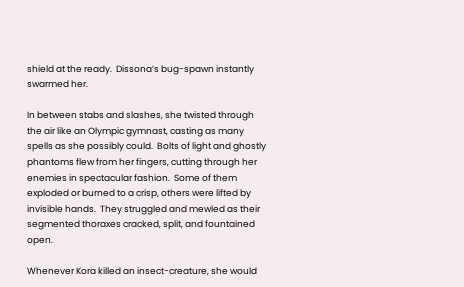shield at the ready.  Dissona’s bug-spawn instantly swarmed her.

In between stabs and slashes, she twisted through the air like an Olympic gymnast, casting as many spells as she possibly could.  Bolts of light and ghostly phantoms flew from her fingers, cutting through her enemies in spectacular fashion.  Some of them exploded or burned to a crisp, others were lifted by invisible hands.  They struggled and mewled as their segmented thoraxes cracked, split, and fountained open.

Whenever Kora killed an insect-creature, she would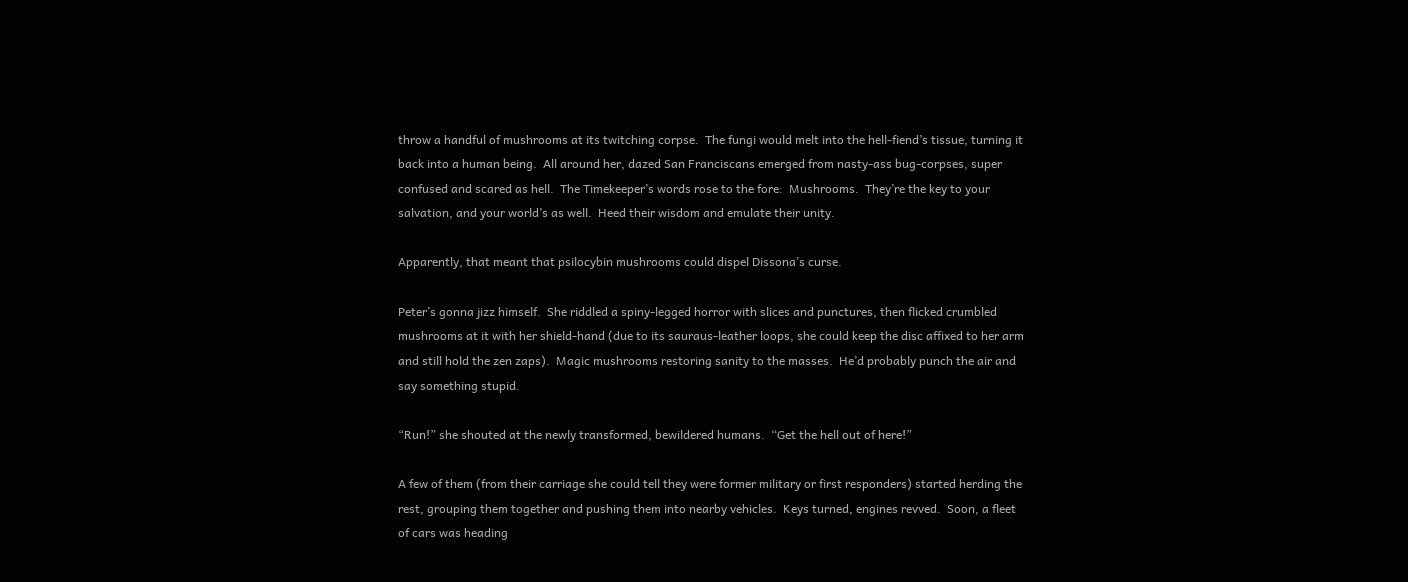throw a handful of mushrooms at its twitching corpse.  The fungi would melt into the hell-fiend’s tissue, turning it back into a human being.  All around her, dazed San Franciscans emerged from nasty-ass bug-corpses, super confused and scared as hell.  The Timekeeper’s words rose to the fore:  Mushrooms.  They’re the key to your salvation, and your world’s as well.  Heed their wisdom and emulate their unity.

Apparently, that meant that psilocybin mushrooms could dispel Dissona’s curse.

Peter’s gonna jizz himself.  She riddled a spiny-legged horror with slices and punctures, then flicked crumbled mushrooms at it with her shield-hand (due to its sauraus-leather loops, she could keep the disc affixed to her arm and still hold the zen zaps).  Magic mushrooms restoring sanity to the masses.  He’d probably punch the air and say something stupid.

“Run!” she shouted at the newly transformed, bewildered humans.  “Get the hell out of here!”

A few of them (from their carriage she could tell they were former military or first responders) started herding the rest, grouping them together and pushing them into nearby vehicles.  Keys turned, engines revved.  Soon, a fleet of cars was heading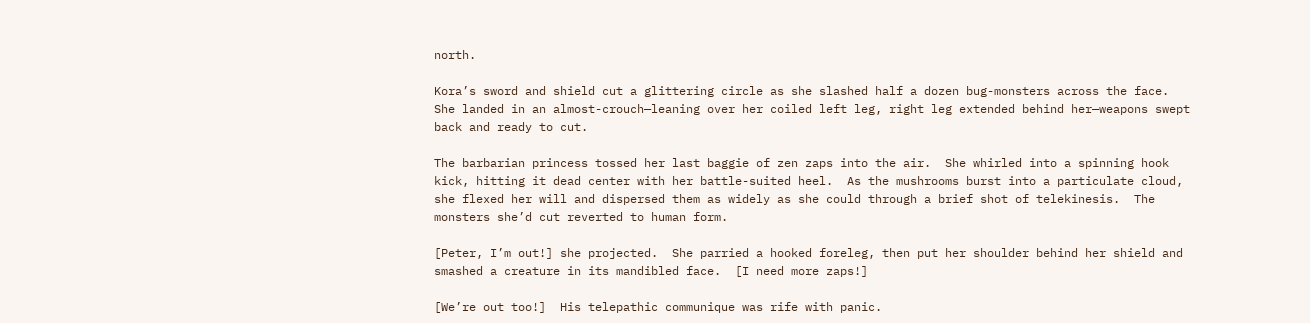north.

Kora’s sword and shield cut a glittering circle as she slashed half a dozen bug-monsters across the face.  She landed in an almost-crouch—leaning over her coiled left leg, right leg extended behind her—weapons swept back and ready to cut.

The barbarian princess tossed her last baggie of zen zaps into the air.  She whirled into a spinning hook kick, hitting it dead center with her battle-suited heel.  As the mushrooms burst into a particulate cloud, she flexed her will and dispersed them as widely as she could through a brief shot of telekinesis.  The monsters she’d cut reverted to human form.

[Peter, I’m out!] she projected.  She parried a hooked foreleg, then put her shoulder behind her shield and smashed a creature in its mandibled face.  [I need more zaps!]

[We’re out too!]  His telepathic communique was rife with panic.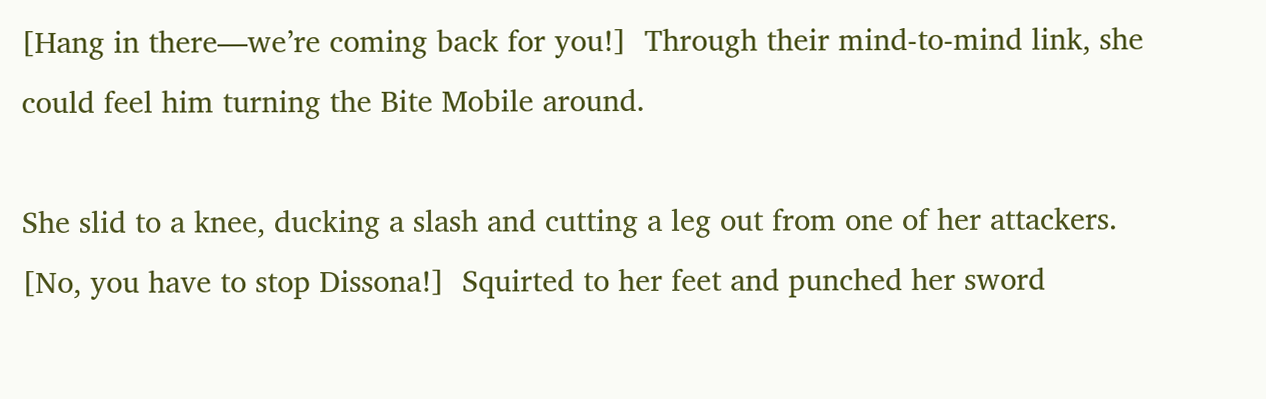[Hang in there—we’re coming back for you!]  Through their mind-to-mind link, she could feel him turning the Bite Mobile around.

She slid to a knee, ducking a slash and cutting a leg out from one of her attackers.  [No, you have to stop Dissona!]  Squirted to her feet and punched her sword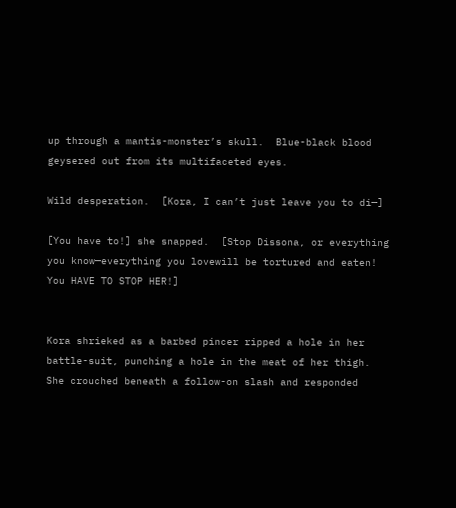up through a mantis-monster’s skull.  Blue-black blood geysered out from its multifaceted eyes.

Wild desperation.  [Kora, I can’t just leave you to di—]

[You have to!] she snapped.  [Stop Dissona, or everything you know—everything you lovewill be tortured and eaten!  You HAVE TO STOP HER!]


Kora shrieked as a barbed pincer ripped a hole in her battle-suit, punching a hole in the meat of her thigh.  She crouched beneath a follow-on slash and responded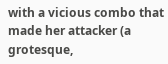with a vicious combo that made her attacker (a grotesque,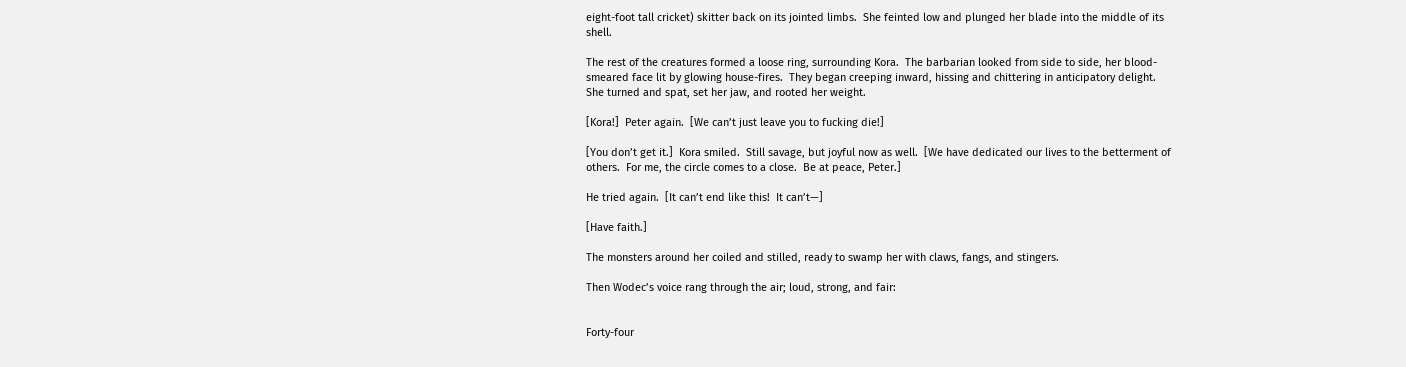eight-foot tall cricket) skitter back on its jointed limbs.  She feinted low and plunged her blade into the middle of its shell.

The rest of the creatures formed a loose ring, surrounding Kora.  The barbarian looked from side to side, her blood-smeared face lit by glowing house-fires.  They began creeping inward, hissing and chittering in anticipatory delight.  She turned and spat, set her jaw, and rooted her weight.

[Kora!]  Peter again.  [We can’t just leave you to fucking die!]

[You don’t get it.]  Kora smiled.  Still savage, but joyful now as well.  [We have dedicated our lives to the betterment of others.  For me, the circle comes to a close.  Be at peace, Peter.]

He tried again.  [It can’t end like this!  It can’t—]

[Have faith.]

The monsters around her coiled and stilled, ready to swamp her with claws, fangs, and stingers.

Then Wodec’s voice rang through the air; loud, strong, and fair:


Forty-four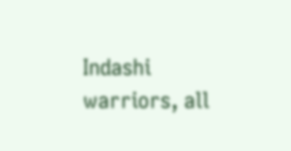Indashi warriors, all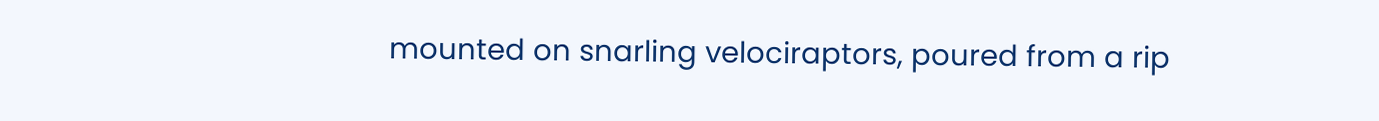mounted on snarling velociraptors, poured from a rip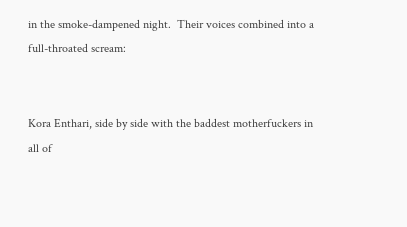in the smoke-dampened night.  Their voices combined into a full-throated scream:


Kora Enthari, side by side with the baddest motherfuckers in all of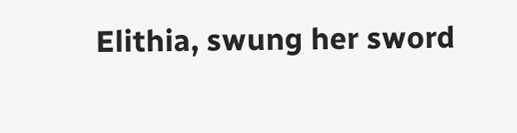Elithia, swung her sword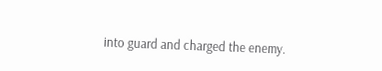into guard and charged the enemy.